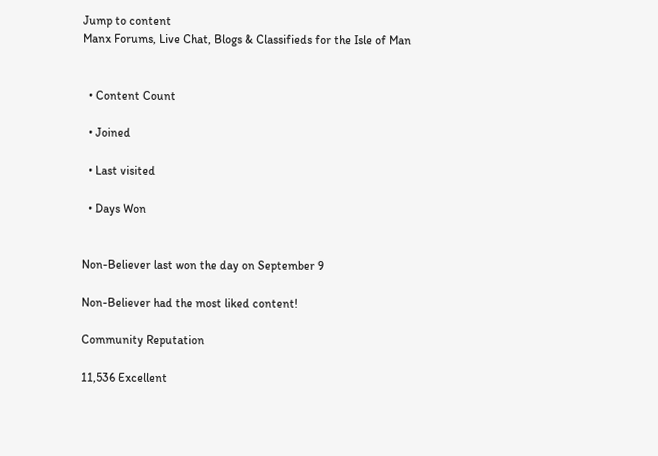Jump to content
Manx Forums, Live Chat, Blogs & Classifieds for the Isle of Man


  • Content Count

  • Joined

  • Last visited

  • Days Won


Non-Believer last won the day on September 9

Non-Believer had the most liked content!

Community Reputation

11,536 Excellent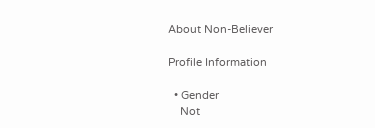About Non-Believer

Profile Information

  • Gender
    Not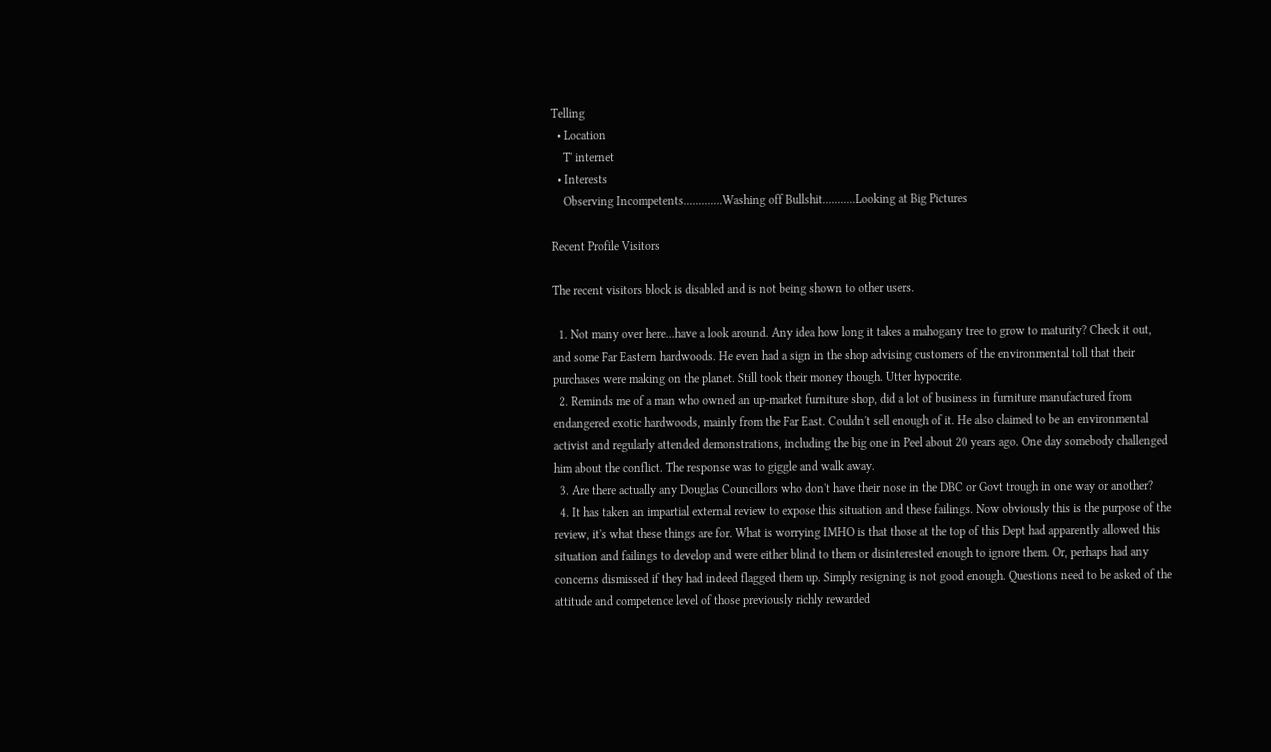Telling
  • Location
    T' internet
  • Interests
    Observing Incompetents.............Washing off Bullshit...........Looking at Big Pictures

Recent Profile Visitors

The recent visitors block is disabled and is not being shown to other users.

  1. Not many over here...have a look around. Any idea how long it takes a mahogany tree to grow to maturity? Check it out, and some Far Eastern hardwoods. He even had a sign in the shop advising customers of the environmental toll that their purchases were making on the planet. Still took their money though. Utter hypocrite.
  2. Reminds me of a man who owned an up-market furniture shop, did a lot of business in furniture manufactured from endangered exotic hardwoods, mainly from the Far East. Couldn't sell enough of it. He also claimed to be an environmental activist and regularly attended demonstrations, including the big one in Peel about 20 years ago. One day somebody challenged him about the conflict. The response was to giggle and walk away.
  3. Are there actually any Douglas Councillors who don't have their nose in the DBC or Govt trough in one way or another?
  4. It has taken an impartial external review to expose this situation and these failings. Now obviously this is the purpose of the review, it's what these things are for. What is worrying IMHO is that those at the top of this Dept had apparently allowed this situation and failings to develop and were either blind to them or disinterested enough to ignore them. Or, perhaps had any concerns dismissed if they had indeed flagged them up. Simply resigning is not good enough. Questions need to be asked of the attitude and competence level of those previously richly rewarded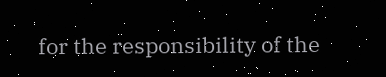for the responsibility of the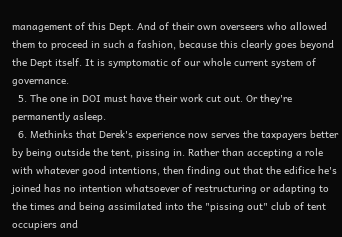management of this Dept. And of their own overseers who allowed them to proceed in such a fashion, because this clearly goes beyond the Dept itself. It is symptomatic of our whole current system of governance.
  5. The one in DOI must have their work cut out. Or they're permanently asleep.
  6. Methinks that Derek's experience now serves the taxpayers better by being outside the tent, pissing in. Rather than accepting a role with whatever good intentions, then finding out that the edifice he's joined has no intention whatsoever of restructuring or adapting to the times and being assimilated into the "pissing out" club of tent occupiers and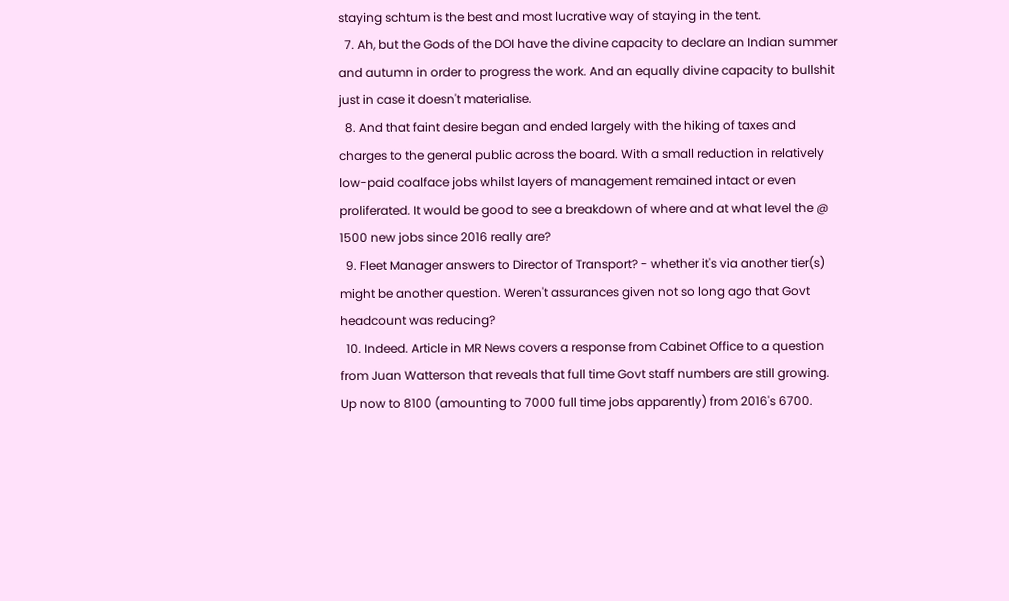staying schtum is the best and most lucrative way of staying in the tent.
  7. Ah, but the Gods of the DOI have the divine capacity to declare an Indian summer and autumn in order to progress the work. And an equally divine capacity to bullshit just in case it doesn't materialise.
  8. And that faint desire began and ended largely with the hiking of taxes and charges to the general public across the board. With a small reduction in relatively low-paid coalface jobs whilst layers of management remained intact or even proliferated. It would be good to see a breakdown of where and at what level the @ 1500 new jobs since 2016 really are?
  9. Fleet Manager answers to Director of Transport? - whether it's via another tier(s) might be another question. Weren't assurances given not so long ago that Govt headcount was reducing?
  10. Indeed. Article in MR News covers a response from Cabinet Office to a question from Juan Watterson that reveals that full time Govt staff numbers are still growing. Up now to 8100 (amounting to 7000 full time jobs apparently) from 2016's 6700.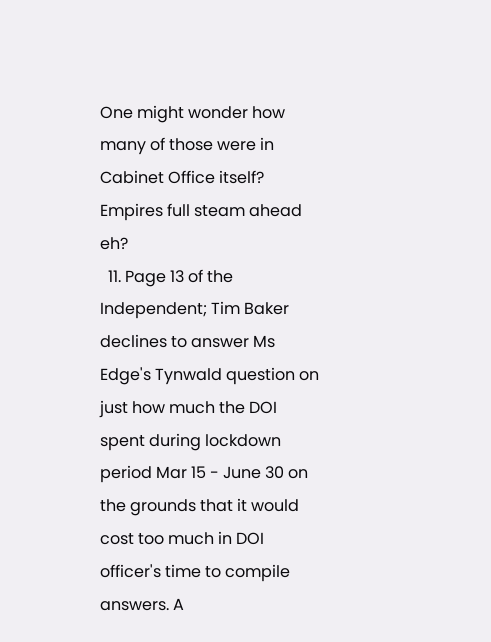One might wonder how many of those were in Cabinet Office itself? Empires full steam ahead eh?
  11. Page 13 of the Independent; Tim Baker declines to answer Ms Edge's Tynwald question on just how much the DOI spent during lockdown period Mar 15 - June 30 on the grounds that it would cost too much in DOI officer's time to compile answers. A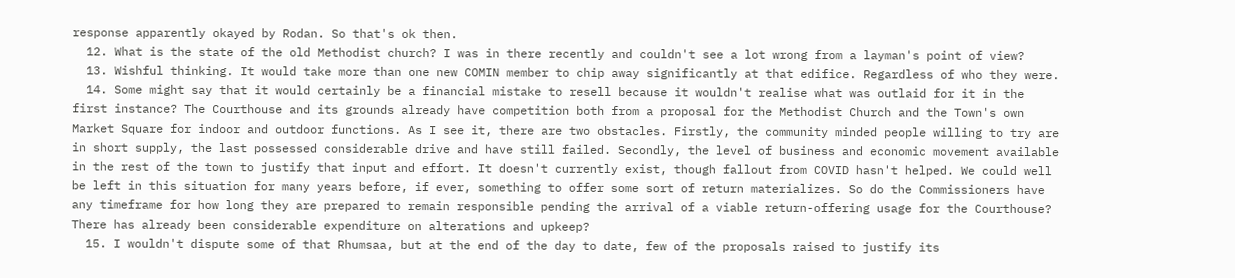response apparently okayed by Rodan. So that's ok then.
  12. What is the state of the old Methodist church? I was in there recently and couldn't see a lot wrong from a layman's point of view?
  13. Wishful thinking. It would take more than one new COMIN member to chip away significantly at that edifice. Regardless of who they were.
  14. Some might say that it would certainly be a financial mistake to resell because it wouldn't realise what was outlaid for it in the first instance? The Courthouse and its grounds already have competition both from a proposal for the Methodist Church and the Town's own Market Square for indoor and outdoor functions. As I see it, there are two obstacles. Firstly, the community minded people willing to try are in short supply, the last possessed considerable drive and have still failed. Secondly, the level of business and economic movement available in the rest of the town to justify that input and effort. It doesn't currently exist, though fallout from COVID hasn't helped. We could well be left in this situation for many years before, if ever, something to offer some sort of return materializes. So do the Commissioners have any timeframe for how long they are prepared to remain responsible pending the arrival of a viable return-offering usage for the Courthouse? There has already been considerable expenditure on alterations and upkeep?
  15. I wouldn't dispute some of that Rhumsaa, but at the end of the day to date, few of the proposals raised to justify its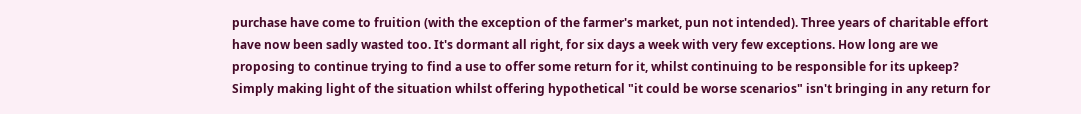purchase have come to fruition (with the exception of the farmer's market, pun not intended). Three years of charitable effort have now been sadly wasted too. It's dormant all right, for six days a week with very few exceptions. How long are we proposing to continue trying to find a use to offer some return for it, whilst continuing to be responsible for its upkeep? Simply making light of the situation whilst offering hypothetical "it could be worse scenarios" isn't bringing in any return for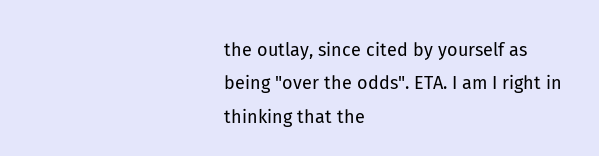the outlay, since cited by yourself as being "over the odds". ETA. I am I right in thinking that the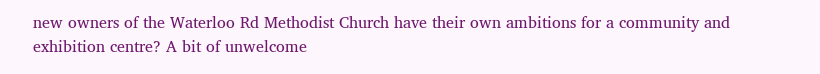new owners of the Waterloo Rd Methodist Church have their own ambitions for a community and exhibition centre? A bit of unwelcome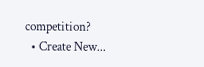competition?
  • Create New...